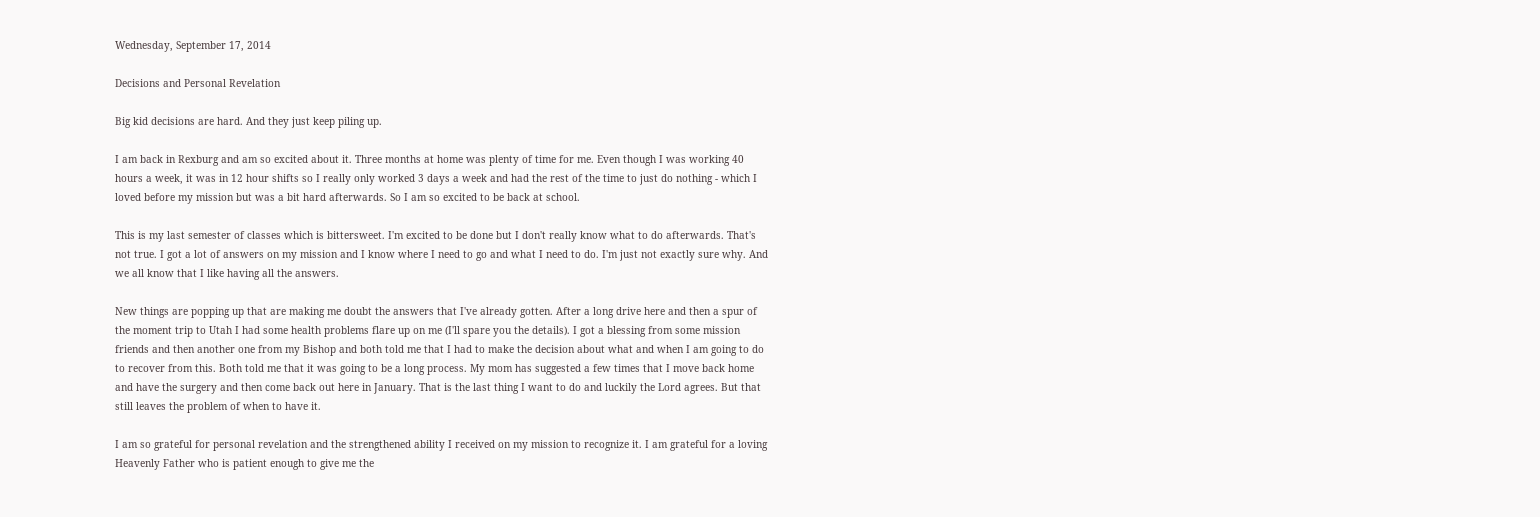Wednesday, September 17, 2014

Decisions and Personal Revelation

Big kid decisions are hard. And they just keep piling up.

I am back in Rexburg and am so excited about it. Three months at home was plenty of time for me. Even though I was working 40 hours a week, it was in 12 hour shifts so I really only worked 3 days a week and had the rest of the time to just do nothing - which I loved before my mission but was a bit hard afterwards. So I am so excited to be back at school.

This is my last semester of classes which is bittersweet. I'm excited to be done but I don't really know what to do afterwards. That's not true. I got a lot of answers on my mission and I know where I need to go and what I need to do. I'm just not exactly sure why. And we all know that I like having all the answers.

New things are popping up that are making me doubt the answers that I've already gotten. After a long drive here and then a spur of the moment trip to Utah I had some health problems flare up on me (I'll spare you the details). I got a blessing from some mission friends and then another one from my Bishop and both told me that I had to make the decision about what and when I am going to do to recover from this. Both told me that it was going to be a long process. My mom has suggested a few times that I move back home and have the surgery and then come back out here in January. That is the last thing I want to do and luckily the Lord agrees. But that still leaves the problem of when to have it.

I am so grateful for personal revelation and the strengthened ability I received on my mission to recognize it. I am grateful for a loving Heavenly Father who is patient enough to give me the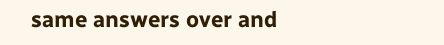same answers over and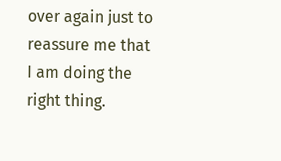over again just to reassure me that I am doing the right thing.